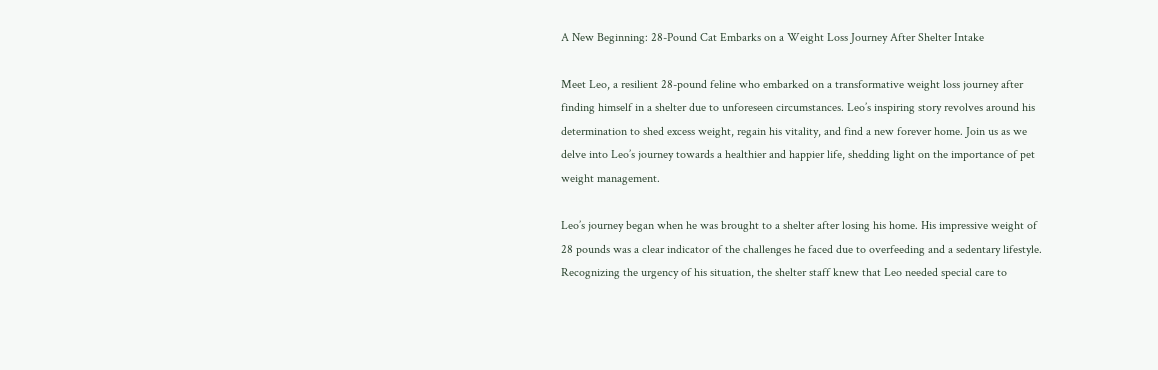A New Beginning: 28-Pound Cat Embarks on a Weight Loss Journey After Shelter Intake

Meet Leo, a resilient 28-pound feline who embarked on a transformative weight loss journey after finding himself in a shelter due to unforeseen circumstances. Leo’s inspiring story revolves around his determination to shed excess weight, regain his vitality, and find a new forever home. Join us as we delve into Leo’s journey towards a healthier and happier life, shedding light on the importance of pet weight management.

Leo’s journey began when he was brought to a shelter after losing his home. His impressive weight of 28 pounds was a clear indicator of the challenges he faced due to overfeeding and a sedentary lifestyle. Recognizing the urgency of his situation, the shelter staff knew that Leo needed special care to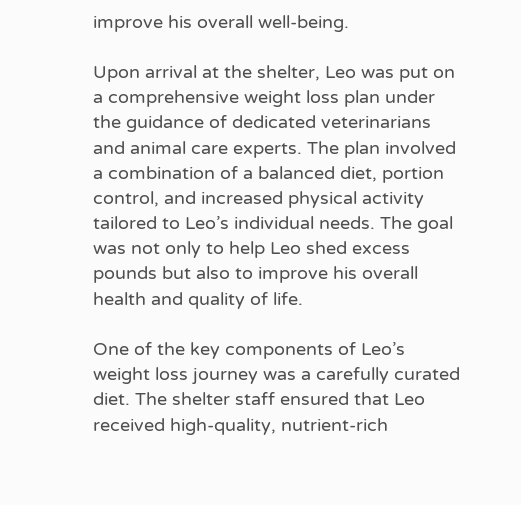improve his overall well-being.

Upon arrival at the shelter, Leo was put on a comprehensive weight loss plan under the guidance of dedicated veterinarians and animal care experts. The plan involved a combination of a balanced diet, portion control, and increased physical activity tailored to Leo’s individual needs. The goal was not only to help Leo shed excess pounds but also to improve his overall health and quality of life.

One of the key components of Leo’s weight loss journey was a carefully curated diet. The shelter staff ensured that Leo received high-quality, nutrient-rich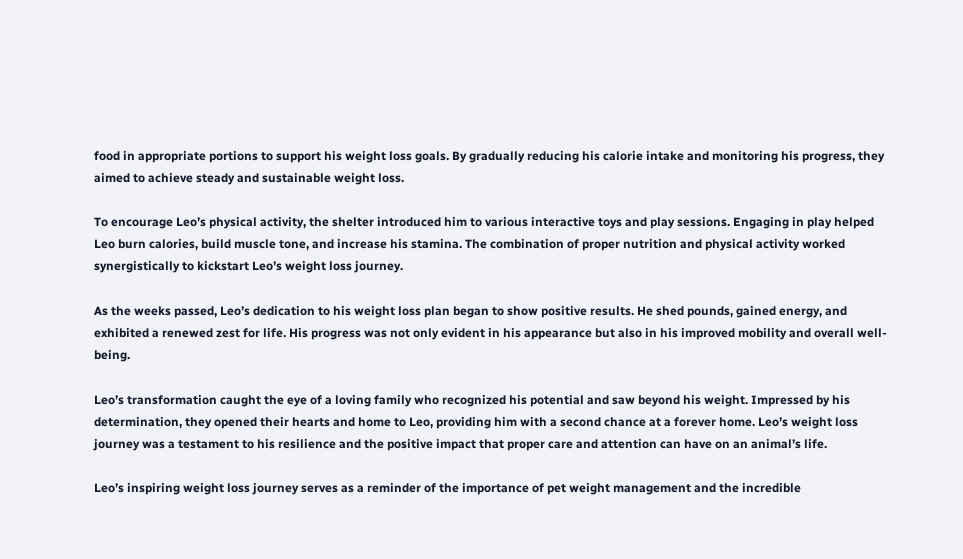food in appropriate portions to support his weight loss goals. By gradually reducing his calorie intake and monitoring his progress, they aimed to achieve steady and sustainable weight loss.

To encourage Leo’s physical activity, the shelter introduced him to various interactive toys and play sessions. Engaging in play helped Leo burn calories, build muscle tone, and increase his stamina. The combination of proper nutrition and physical activity worked synergistically to kickstart Leo’s weight loss journey.

As the weeks passed, Leo’s dedication to his weight loss plan began to show positive results. He shed pounds, gained energy, and exhibited a renewed zest for life. His progress was not only evident in his appearance but also in his improved mobility and overall well-being.

Leo’s transformation caught the eye of a loving family who recognized his potential and saw beyond his weight. Impressed by his determination, they opened their hearts and home to Leo, providing him with a second chance at a forever home. Leo’s weight loss journey was a testament to his resilience and the positive impact that proper care and attention can have on an animal’s life.

Leo’s inspiring weight loss journey serves as a reminder of the importance of pet weight management and the incredible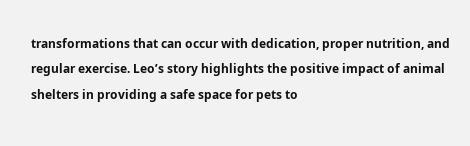transformations that can occur with dedication, proper nutrition, and regular exercise. Leo’s story highlights the positive impact of animal shelters in providing a safe space for pets to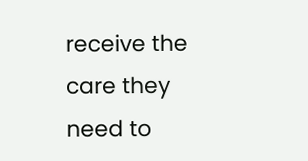receive the care they need to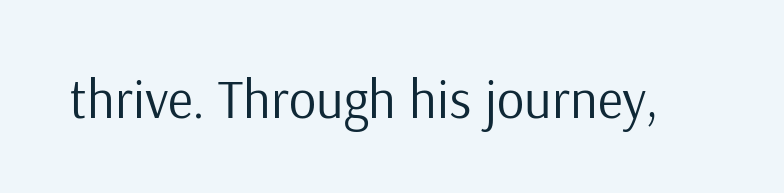thrive. Through his journey,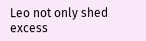Leo not only shed excess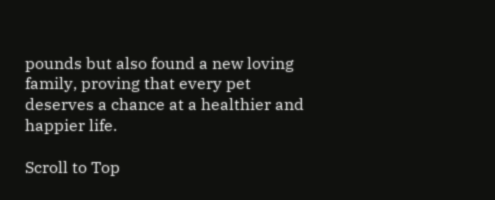pounds but also found a new loving family, proving that every pet deserves a chance at a healthier and happier life.

Scroll to Top